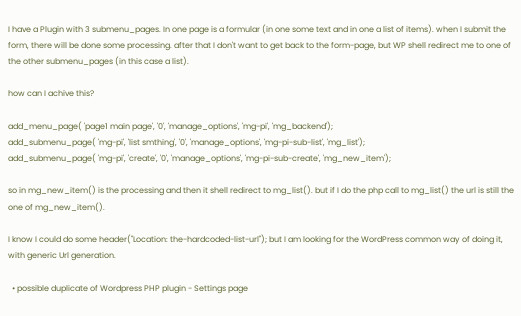I have a Plugin with 3 submenu_pages. In one page is a formular (in one some text and in one a list of items). when I submit the form, there will be done some processing. after that I don't want to get back to the form-page, but WP shell redirect me to one of the other submenu_pages (in this case a list).

how can I achive this?

add_menu_page( 'page1 main page', '0', 'manage_options', 'mg-pi', 'mg_backend');
add_submenu_page( 'mg-pi', 'list smthing', '0', 'manage_options', 'mg-pi-sub-list', 'mg_list');
add_submenu_page( 'mg-pi', 'create', '0', 'manage_options', 'mg-pi-sub-create', 'mg_new_item');

so in mg_new_item() is the processing and then it shell redirect to mg_list(). but if I do the php call to mg_list() the url is still the one of mg_new_item().

I know I could do some header("Location: the-hardcoded-list-url"); but I am looking for the WordPress common way of doing it, with generic Url generation.

  • possible duplicate of Wordpress PHP plugin - Settings page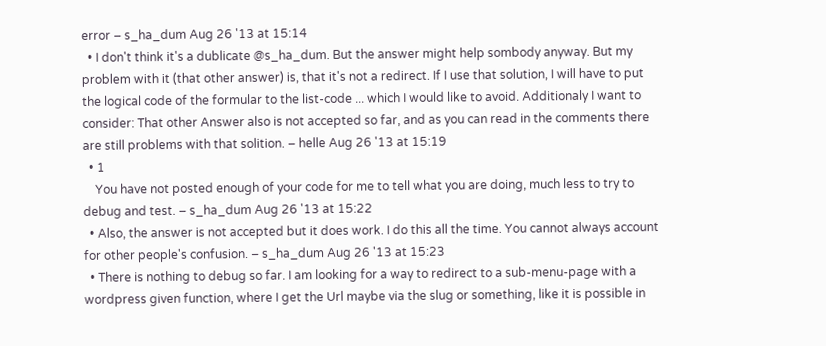error – s_ha_dum Aug 26 '13 at 15:14
  • I don't think it's a dublicate @s_ha_dum. But the answer might help sombody anyway. But my problem with it (that other answer) is, that it's not a redirect. If I use that solution, I will have to put the logical code of the formular to the list-code ... which I would like to avoid. Additionaly I want to consider: That other Answer also is not accepted so far, and as you can read in the comments there are still problems with that solition. – helle Aug 26 '13 at 15:19
  • 1
    You have not posted enough of your code for me to tell what you are doing, much less to try to debug and test. – s_ha_dum Aug 26 '13 at 15:22
  • Also, the answer is not accepted but it does work. I do this all the time. You cannot always account for other people's confusion. – s_ha_dum Aug 26 '13 at 15:23
  • There is nothing to debug so far. I am looking for a way to redirect to a sub-menu-page with a wordpress given function, where I get the Url maybe via the slug or something, like it is possible in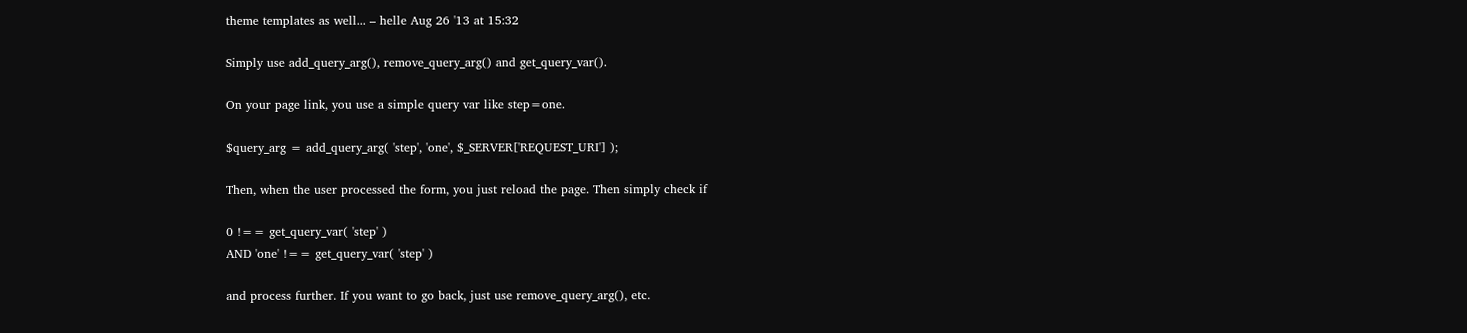theme templates as well... – helle Aug 26 '13 at 15:32

Simply use add_query_arg(), remove_query_arg() and get_query_var().

On your page link, you use a simple query var like step=one.

$query_arg = add_query_arg( 'step', 'one', $_SERVER['REQUEST_URI'] );

Then, when the user processed the form, you just reload the page. Then simply check if

0 !== get_query_var( 'step' )
AND 'one' !== get_query_var( 'step' )

and process further. If you want to go back, just use remove_query_arg(), etc.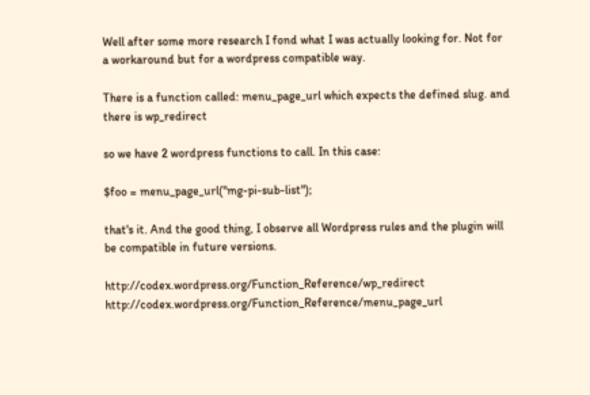Well after some more research I fond what I was actually looking for. Not for a workaround but for a wordpress compatible way.

There is a function called: menu_page_url which expects the defined slug. and there is wp_redirect

so we have 2 wordpress functions to call. In this case:

$foo = menu_page_url("mg-pi-sub-list");

that's it. And the good thing, I observe all Wordpress rules and the plugin will be compatible in future versions.

http://codex.wordpress.org/Function_Reference/wp_redirect http://codex.wordpress.org/Function_Reference/menu_page_url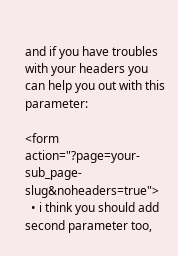and if you have troubles with your headers you can help you out with this parameter:

<form action="?page=your-sub_page-slug&noheaders=true">
  • i think you should add second parameter too,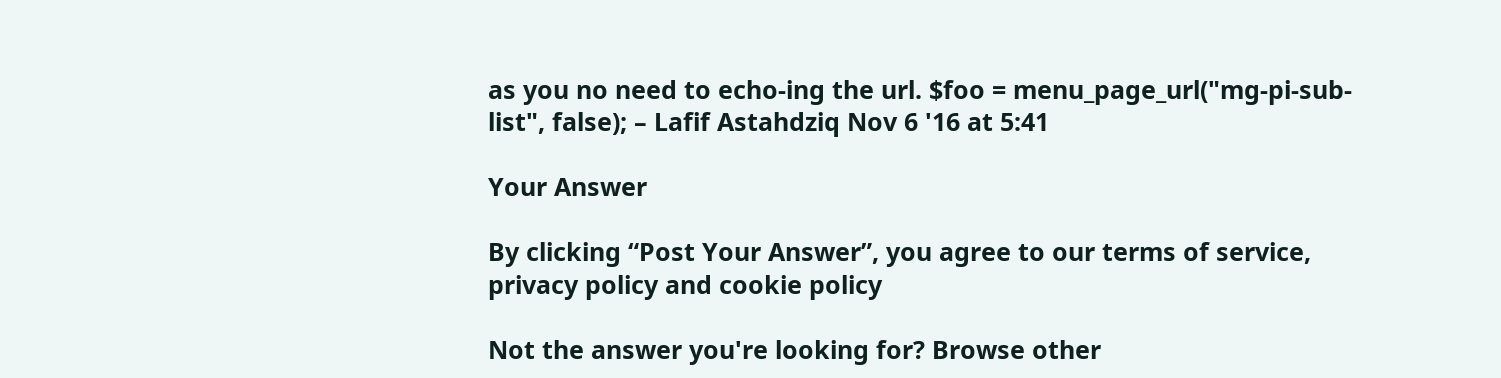as you no need to echo-ing the url. $foo = menu_page_url("mg-pi-sub-list", false); – Lafif Astahdziq Nov 6 '16 at 5:41

Your Answer

By clicking “Post Your Answer”, you agree to our terms of service, privacy policy and cookie policy

Not the answer you're looking for? Browse other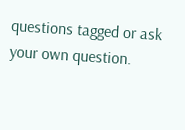questions tagged or ask your own question.